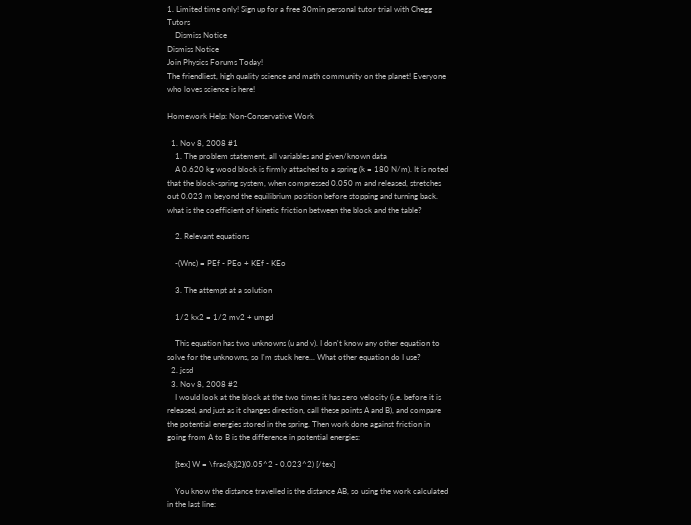1. Limited time only! Sign up for a free 30min personal tutor trial with Chegg Tutors
    Dismiss Notice
Dismiss Notice
Join Physics Forums Today!
The friendliest, high quality science and math community on the planet! Everyone who loves science is here!

Homework Help: Non-Conservative Work

  1. Nov 8, 2008 #1
    1. The problem statement, all variables and given/known data
    A 0.620 kg wood block is firmly attached to a spring (k = 180 N/m). It is noted that the block-spring system, when compressed 0.050 m and released, stretches out 0.023 m beyond the equilibrium position before stopping and turning back. what is the coefficient of kinetic friction between the block and the table?

    2. Relevant equations

    -(Wnc) = PEf - PEo + KEf - KEo

    3. The attempt at a solution

    1/2 kx2 = 1/2 mv2 + umgd

    This equation has two unknowns (u and v). I don't know any other equation to solve for the unknowns, so I'm stuck here... What other equation do I use?
  2. jcsd
  3. Nov 8, 2008 #2
    I would look at the block at the two times it has zero velocity (i.e. before it is released, and just as it changes direction, call these points A and B), and compare the potential energies stored in the spring. Then work done against friction in going from A to B is the difference in potential energies:

    [tex] W = \frac{k}{2}(0.05^2 - 0.023^2) [/tex]

    You know the distance travelled is the distance AB, so using the work calculated in the last line: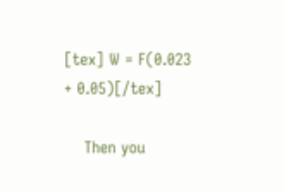[tex] W = F(0.023 + 0.05)[/tex]

    Then you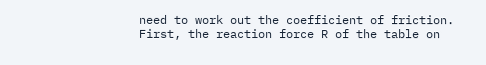need to work out the coefficient of friction. First, the reaction force R of the table on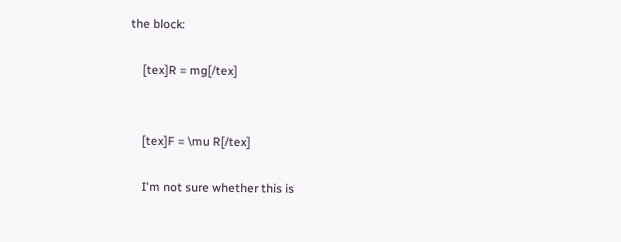the block:

    [tex]R = mg[/tex]


    [tex]F = \mu R[/tex]

    I'm not sure whether this is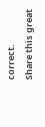correct.
Share this great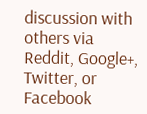discussion with others via Reddit, Google+, Twitter, or Facebook